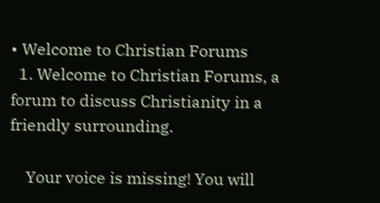• Welcome to Christian Forums
  1. Welcome to Christian Forums, a forum to discuss Christianity in a friendly surrounding.

    Your voice is missing! You will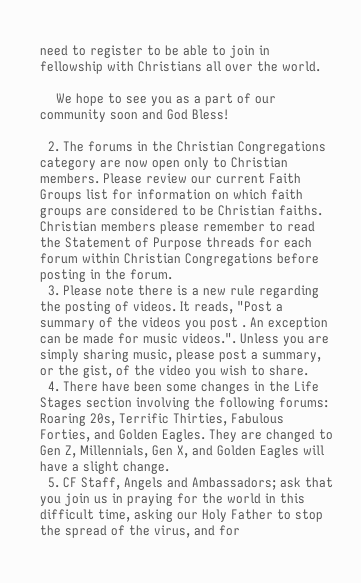need to register to be able to join in fellowship with Christians all over the world.

    We hope to see you as a part of our community soon and God Bless!

  2. The forums in the Christian Congregations category are now open only to Christian members. Please review our current Faith Groups list for information on which faith groups are considered to be Christian faiths. Christian members please remember to read the Statement of Purpose threads for each forum within Christian Congregations before posting in the forum.
  3. Please note there is a new rule regarding the posting of videos. It reads, "Post a summary of the videos you post . An exception can be made for music videos.". Unless you are simply sharing music, please post a summary, or the gist, of the video you wish to share.
  4. There have been some changes in the Life Stages section involving the following forums: Roaring 20s, Terrific Thirties, Fabulous Forties, and Golden Eagles. They are changed to Gen Z, Millennials, Gen X, and Golden Eagles will have a slight change.
  5. CF Staff, Angels and Ambassadors; ask that you join us in praying for the world in this difficult time, asking our Holy Father to stop the spread of the virus, and for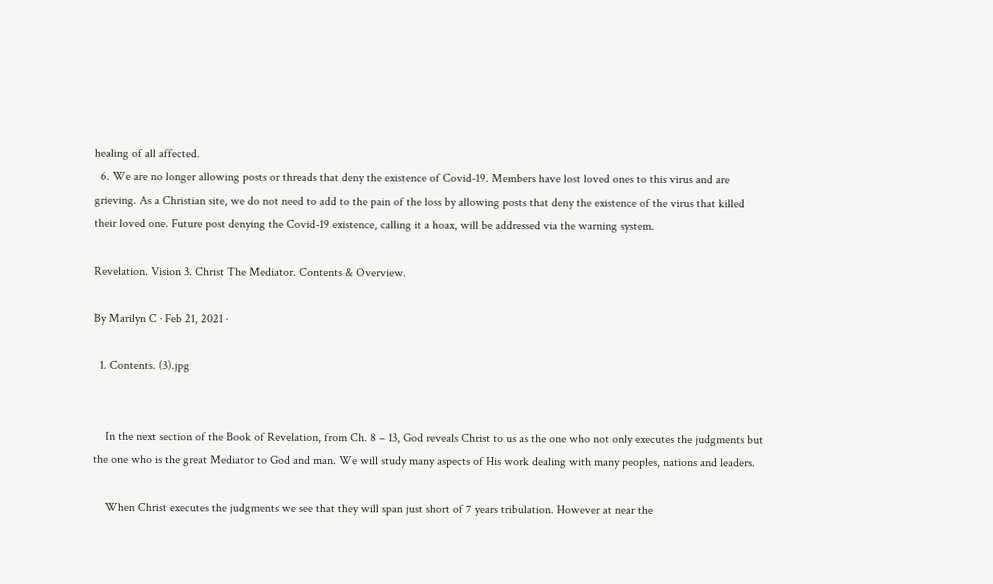healing of all affected.
  6. We are no longer allowing posts or threads that deny the existence of Covid-19. Members have lost loved ones to this virus and are grieving. As a Christian site, we do not need to add to the pain of the loss by allowing posts that deny the existence of the virus that killed their loved one. Future post denying the Covid-19 existence, calling it a hoax, will be addressed via the warning system.

Revelation. Vision 3. Christ The Mediator. Contents & Overview.

By Marilyn C · Feb 21, 2021 ·

  1. Contents. (3).jpg


    In the next section of the Book of Revelation, from Ch. 8 – 13, God reveals Christ to us as the one who not only executes the judgments but the one who is the great Mediator to God and man. We will study many aspects of His work dealing with many peoples, nations and leaders.

    When Christ executes the judgments we see that they will span just short of 7 years tribulation. However at near the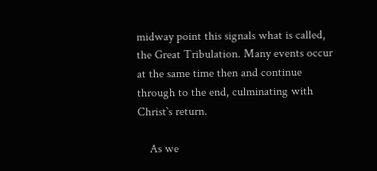midway point this signals what is called, the Great Tribulation. Many events occur at the same time then and continue through to the end, culminating with Christ`s return.

    As we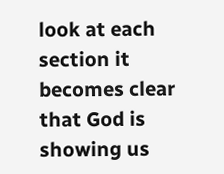look at each section it becomes clear that God is showing us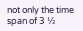not only the time span of 3 ½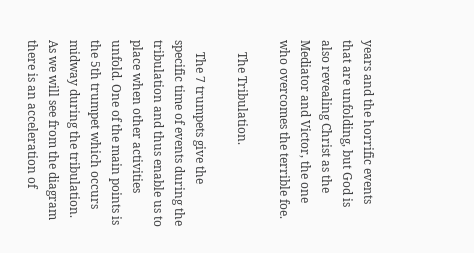years and the horrific events that are unfolding, but God is also revealing Christ as the Mediator and Victor, the one who overcomes the terrible foe.

    The Tribulation.

    The 7 trumpets give the specific time of events during the tribulation and thus enable us to place when other activities unfold. One of the main points is the 5th trumpet which occurs midway during the tribulation. As we will see from the diagram there is an acceleration of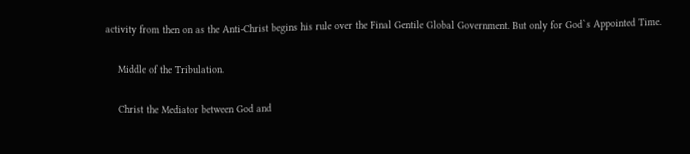activity from then on as the Anti-Christ begins his rule over the Final Gentile Global Government. But only for God`s Appointed Time.

    Middle of the Tribulation.

    Christ the Mediator between God and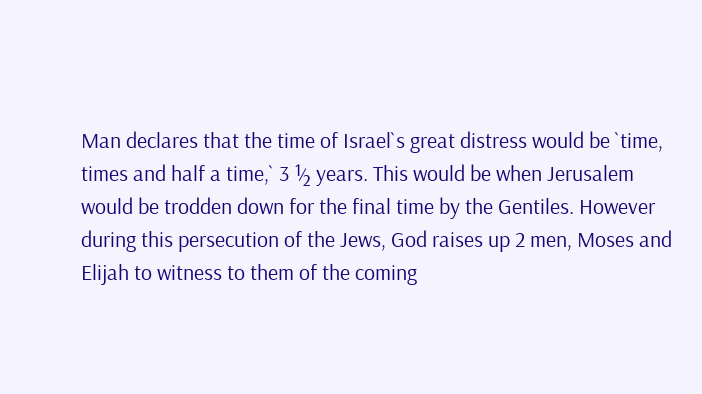Man declares that the time of Israel`s great distress would be `time, times and half a time,` 3 ½ years. This would be when Jerusalem would be trodden down for the final time by the Gentiles. However during this persecution of the Jews, God raises up 2 men, Moses and Elijah to witness to them of the coming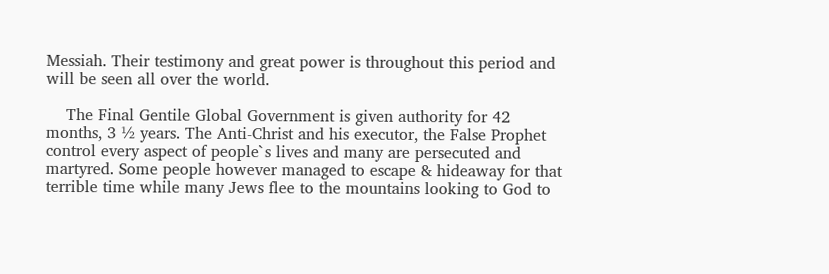Messiah. Their testimony and great power is throughout this period and will be seen all over the world.

    The Final Gentile Global Government is given authority for 42 months, 3 ½ years. The Anti-Christ and his executor, the False Prophet control every aspect of people`s lives and many are persecuted and martyred. Some people however managed to escape & hideaway for that terrible time while many Jews flee to the mountains looking to God to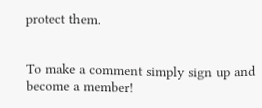protect them.


To make a comment simply sign up and become a member!